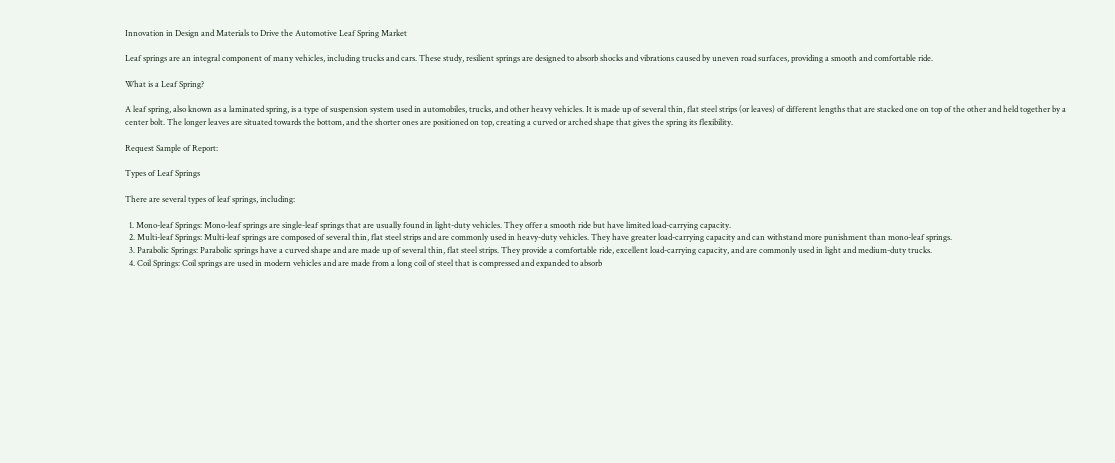Innovation in Design and Materials to Drive the Automotive Leaf Spring Market

Leaf springs are an integral component of many vehicles, including trucks and cars. These study, resilient springs are designed to absorb shocks and vibrations caused by uneven road surfaces, providing a smooth and comfortable ride.

What is a Leaf Spring?

A leaf spring, also known as a laminated spring, is a type of suspension system used in automobiles, trucks, and other heavy vehicles. It is made up of several thin, flat steel strips (or leaves) of different lengths that are stacked one on top of the other and held together by a center bolt. The longer leaves are situated towards the bottom, and the shorter ones are positioned on top, creating a curved or arched shape that gives the spring its flexibility.

Request Sample of Report:

Types of Leaf Springs

There are several types of leaf springs, including:

  1. Mono-leaf Springs: Mono-leaf springs are single-leaf springs that are usually found in light-duty vehicles. They offer a smooth ride but have limited load-carrying capacity.
  2. Multi-leaf Springs: Multi-leaf springs are composed of several thin, flat steel strips and are commonly used in heavy-duty vehicles. They have greater load-carrying capacity and can withstand more punishment than mono-leaf springs.
  3. Parabolic Springs: Parabolic springs have a curved shape and are made up of several thin, flat steel strips. They provide a comfortable ride, excellent load-carrying capacity, and are commonly used in light and medium-duty trucks.
  4. Coil Springs: Coil springs are used in modern vehicles and are made from a long coil of steel that is compressed and expanded to absorb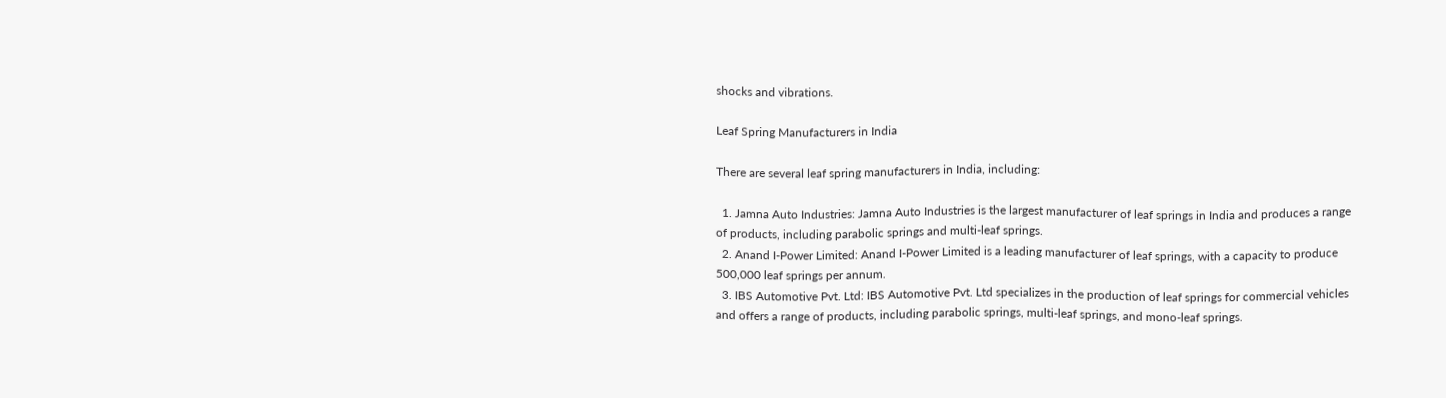shocks and vibrations.

Leaf Spring Manufacturers in India

There are several leaf spring manufacturers in India, including:

  1. Jamna Auto Industries: Jamna Auto Industries is the largest manufacturer of leaf springs in India and produces a range of products, including parabolic springs and multi-leaf springs.
  2. Anand I-Power Limited: Anand I-Power Limited is a leading manufacturer of leaf springs, with a capacity to produce 500,000 leaf springs per annum.
  3. IBS Automotive Pvt. Ltd: IBS Automotive Pvt. Ltd specializes in the production of leaf springs for commercial vehicles and offers a range of products, including parabolic springs, multi-leaf springs, and mono-leaf springs.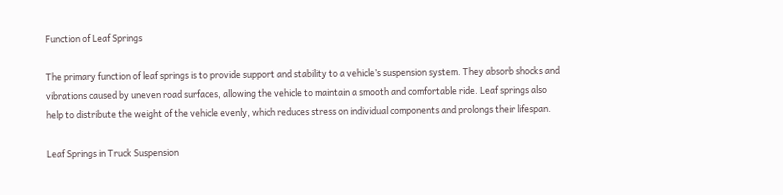Function of Leaf Springs

The primary function of leaf springs is to provide support and stability to a vehicle’s suspension system. They absorb shocks and vibrations caused by uneven road surfaces, allowing the vehicle to maintain a smooth and comfortable ride. Leaf springs also help to distribute the weight of the vehicle evenly, which reduces stress on individual components and prolongs their lifespan.

Leaf Springs in Truck Suspension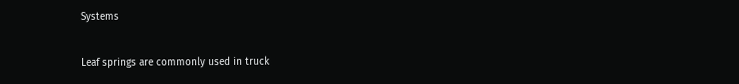Systems

Leaf springs are commonly used in truck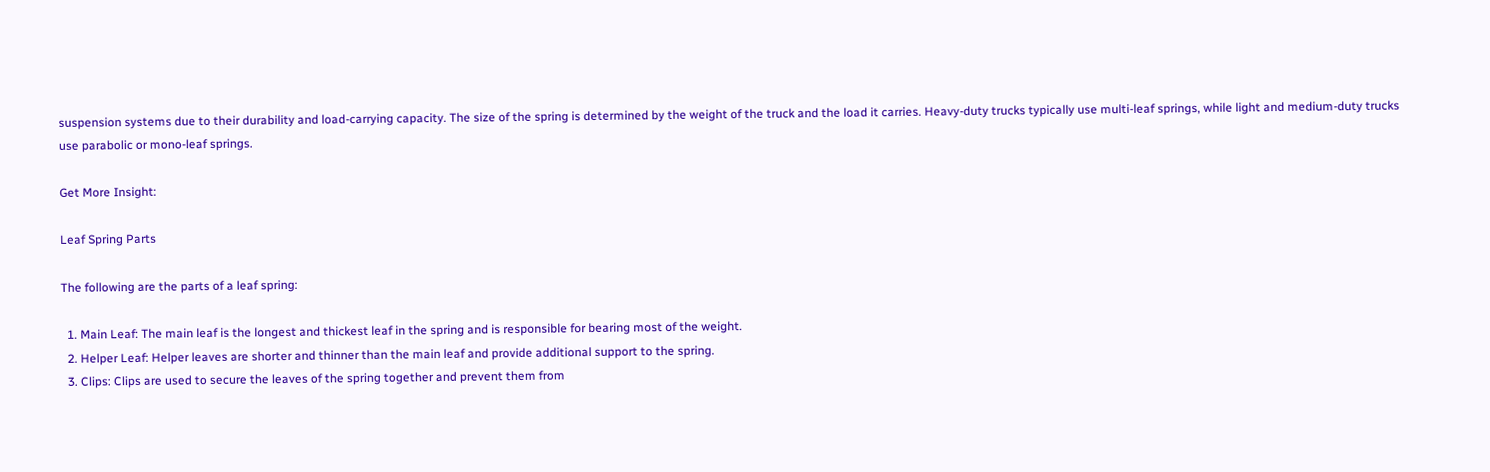suspension systems due to their durability and load-carrying capacity. The size of the spring is determined by the weight of the truck and the load it carries. Heavy-duty trucks typically use multi-leaf springs, while light and medium-duty trucks use parabolic or mono-leaf springs.

Get More Insight:

Leaf Spring Parts

The following are the parts of a leaf spring:

  1. Main Leaf: The main leaf is the longest and thickest leaf in the spring and is responsible for bearing most of the weight.
  2. Helper Leaf: Helper leaves are shorter and thinner than the main leaf and provide additional support to the spring.
  3. Clips: Clips are used to secure the leaves of the spring together and prevent them from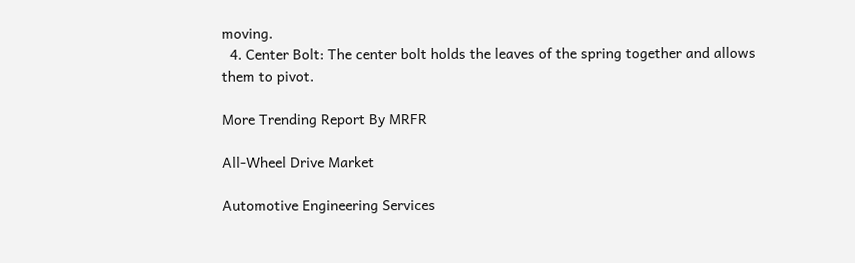moving.
  4. Center Bolt: The center bolt holds the leaves of the spring together and allows them to pivot.

More Trending Report By MRFR

All-Wheel Drive Market

Automotive Engineering Services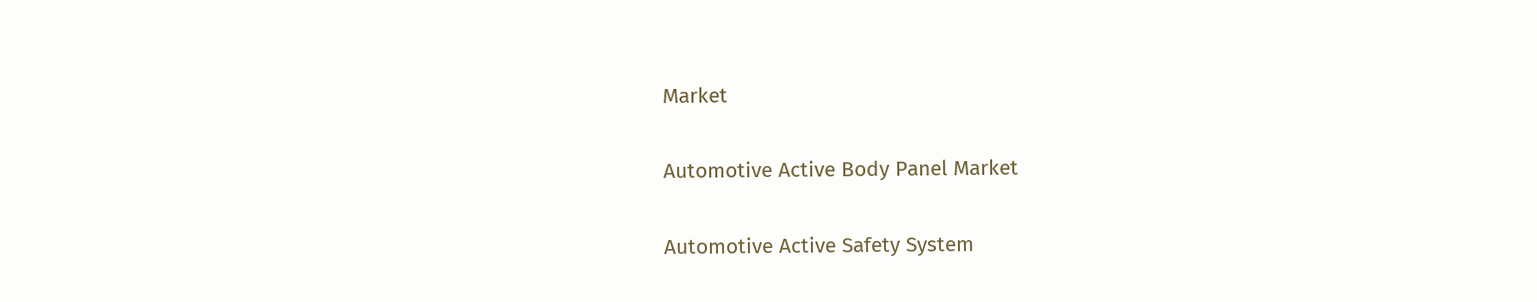Market

Automotive Active Body Panel Market

Automotive Active Safety System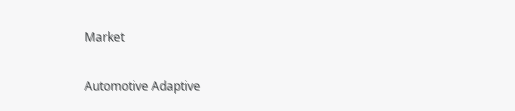Market

Automotive Adaptive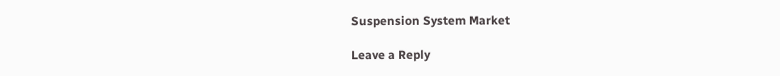Suspension System Market

Leave a Reply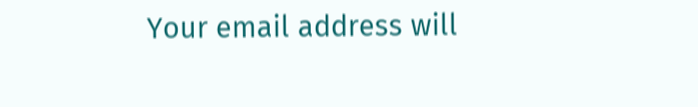Your email address will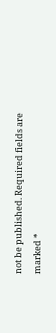not be published. Required fields are marked *